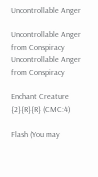Uncontrollable Anger

Uncontrollable Anger from Conspiracy
Uncontrollable Anger from Conspiracy

Enchant Creature   {2}{R}{R} (CMC:4)

Flash (You may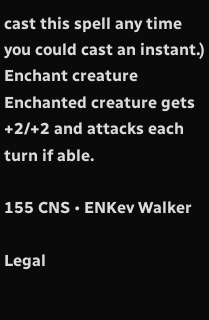cast this spell any time you could cast an instant.) Enchant creature Enchanted creature gets +2/+2 and attacks each turn if able.

155 CNS • ENKev Walker

Legal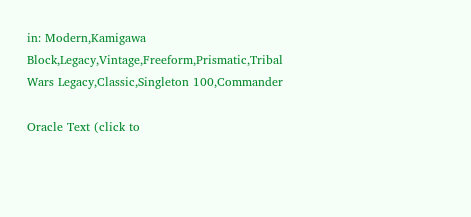in: Modern,Kamigawa Block,Legacy,Vintage,Freeform,Prismatic,Tribal Wars Legacy,Classic,Singleton 100,Commander

Oracle Text (click to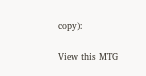copy):

View this MTG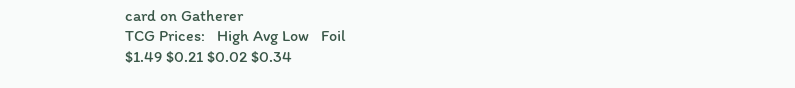card on Gatherer
TCG Prices:   High Avg Low   Foil
$1.49 $0.21 $0.02 $0.34